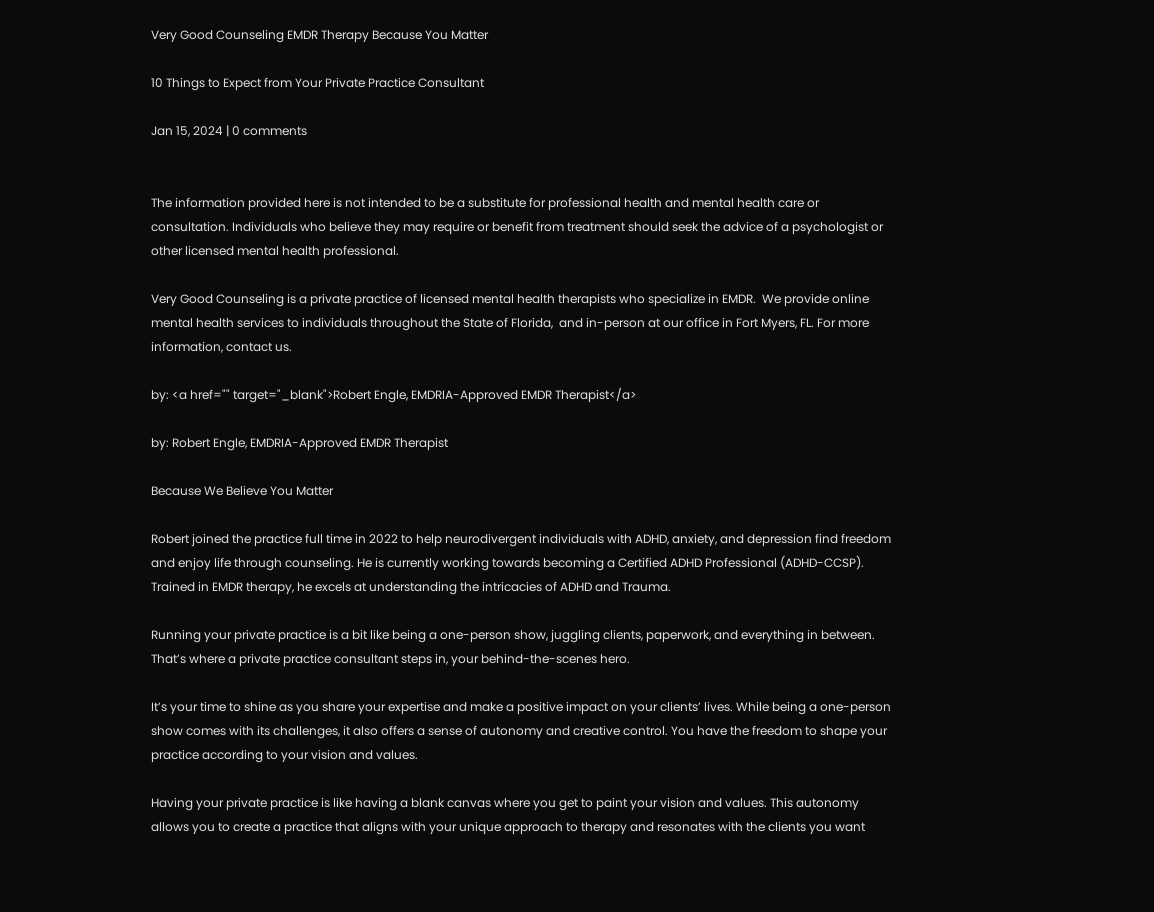Very Good Counseling EMDR Therapy Because You Matter

10 Things to Expect from Your Private Practice Consultant

Jan 15, 2024 | 0 comments


The information provided here is not intended to be a substitute for professional health and mental health care or consultation. Individuals who believe they may require or benefit from treatment should seek the advice of a psychologist or other licensed mental health professional.

Very Good Counseling is a private practice of licensed mental health therapists who specialize in EMDR.  We provide online mental health services to individuals throughout the State of Florida,  and in-person at our office in Fort Myers, FL. For more information, contact us.

by: <a href="" target="_blank">Robert Engle, EMDRIA-Approved EMDR Therapist</a>

by: Robert Engle, EMDRIA-Approved EMDR Therapist

Because We Believe You Matter

Robert joined the practice full time in 2022 to help neurodivergent individuals with ADHD, anxiety, and depression find freedom and enjoy life through counseling. He is currently working towards becoming a Certified ADHD Professional (ADHD-CCSP). Trained in EMDR therapy, he excels at understanding the intricacies of ADHD and Trauma.

Running your private practice is a bit like being a one-person show, juggling clients, paperwork, and everything in between. That’s where a private practice consultant steps in, your behind-the-scenes hero.

It’s your time to shine as you share your expertise and make a positive impact on your clients’ lives. While being a one-person show comes with its challenges, it also offers a sense of autonomy and creative control. You have the freedom to shape your practice according to your vision and values.

Having your private practice is like having a blank canvas where you get to paint your vision and values. This autonomy allows you to create a practice that aligns with your unique approach to therapy and resonates with the clients you want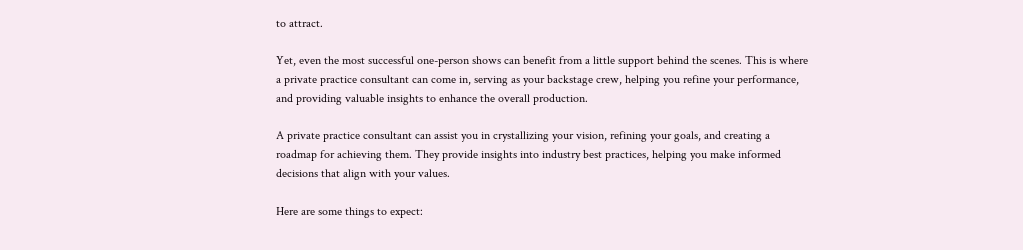to attract.

Yet, even the most successful one-person shows can benefit from a little support behind the scenes. This is where a private practice consultant can come in, serving as your backstage crew, helping you refine your performance, and providing valuable insights to enhance the overall production.

A private practice consultant can assist you in crystallizing your vision, refining your goals, and creating a roadmap for achieving them. They provide insights into industry best practices, helping you make informed decisions that align with your values.

Here are some things to expect: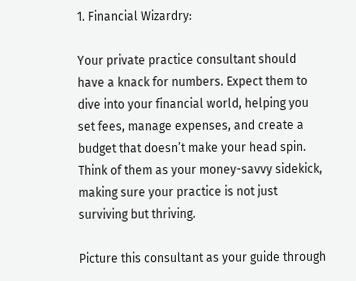1. Financial Wizardry:

Your private practice consultant should have a knack for numbers. Expect them to dive into your financial world, helping you set fees, manage expenses, and create a budget that doesn’t make your head spin. Think of them as your money-savvy sidekick, making sure your practice is not just surviving but thriving.

Picture this consultant as your guide through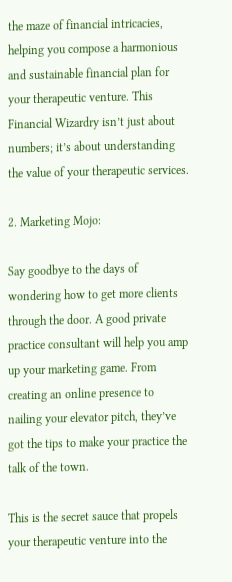the maze of financial intricacies, helping you compose a harmonious and sustainable financial plan for your therapeutic venture. This Financial Wizardry isn’t just about numbers; it’s about understanding the value of your therapeutic services.

2. Marketing Mojo:

Say goodbye to the days of wondering how to get more clients through the door. A good private practice consultant will help you amp up your marketing game. From creating an online presence to nailing your elevator pitch, they’ve got the tips to make your practice the talk of the town.

This is the secret sauce that propels your therapeutic venture into the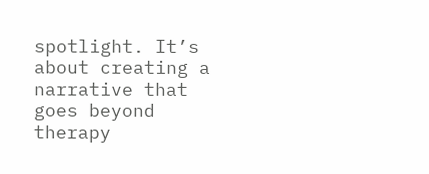spotlight. It’s about creating a narrative that goes beyond therapy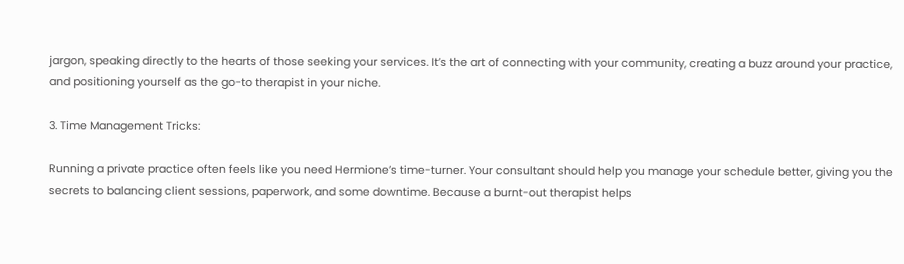jargon, speaking directly to the hearts of those seeking your services. It’s the art of connecting with your community, creating a buzz around your practice, and positioning yourself as the go-to therapist in your niche.

3. Time Management Tricks:

Running a private practice often feels like you need Hermione’s time-turner. Your consultant should help you manage your schedule better, giving you the secrets to balancing client sessions, paperwork, and some downtime. Because a burnt-out therapist helps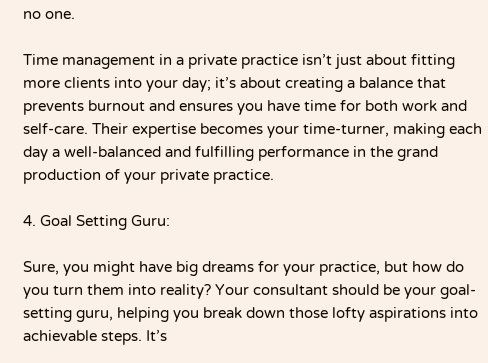no one.

Time management in a private practice isn’t just about fitting more clients into your day; it’s about creating a balance that prevents burnout and ensures you have time for both work and self-care. Their expertise becomes your time-turner, making each day a well-balanced and fulfilling performance in the grand production of your private practice.

4. Goal Setting Guru:

Sure, you might have big dreams for your practice, but how do you turn them into reality? Your consultant should be your goal-setting guru, helping you break down those lofty aspirations into achievable steps. It’s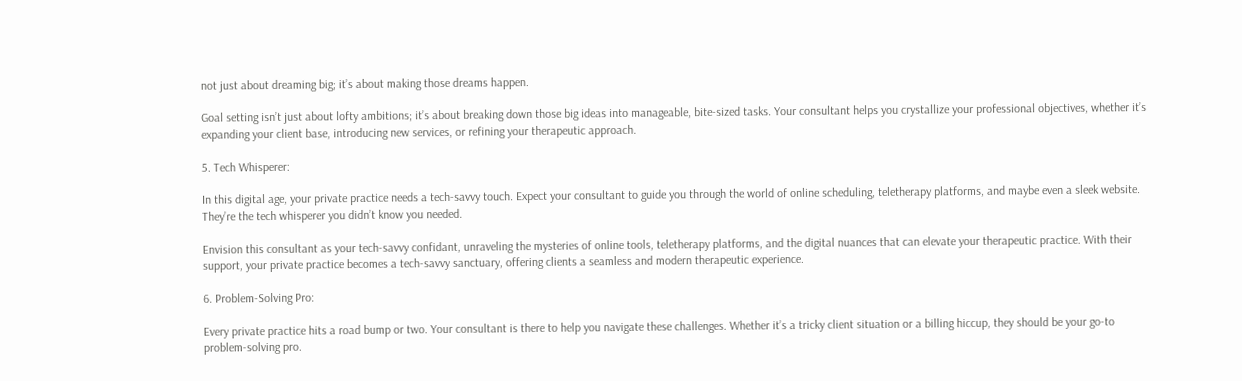not just about dreaming big; it’s about making those dreams happen.

Goal setting isn’t just about lofty ambitions; it’s about breaking down those big ideas into manageable, bite-sized tasks. Your consultant helps you crystallize your professional objectives, whether it’s expanding your client base, introducing new services, or refining your therapeutic approach.

5. Tech Whisperer:

In this digital age, your private practice needs a tech-savvy touch. Expect your consultant to guide you through the world of online scheduling, teletherapy platforms, and maybe even a sleek website. They’re the tech whisperer you didn’t know you needed.

Envision this consultant as your tech-savvy confidant, unraveling the mysteries of online tools, teletherapy platforms, and the digital nuances that can elevate your therapeutic practice. With their support, your private practice becomes a tech-savvy sanctuary, offering clients a seamless and modern therapeutic experience.

6. Problem-Solving Pro:

Every private practice hits a road bump or two. Your consultant is there to help you navigate these challenges. Whether it’s a tricky client situation or a billing hiccup, they should be your go-to problem-solving pro.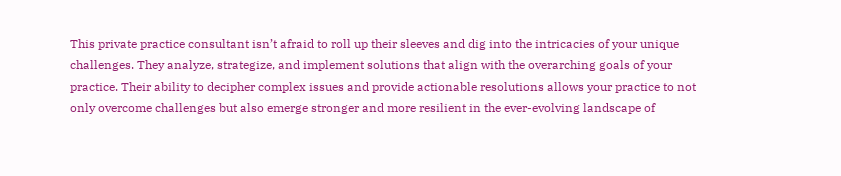This private practice consultant isn’t afraid to roll up their sleeves and dig into the intricacies of your unique challenges. They analyze, strategize, and implement solutions that align with the overarching goals of your practice. Their ability to decipher complex issues and provide actionable resolutions allows your practice to not only overcome challenges but also emerge stronger and more resilient in the ever-evolving landscape of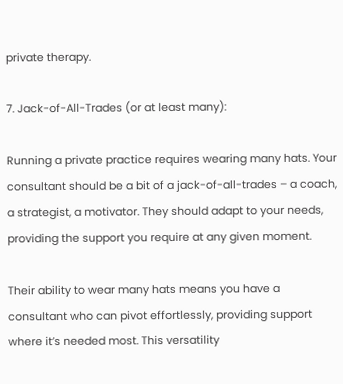private therapy.

7. Jack-of-All-Trades (or at least many):

Running a private practice requires wearing many hats. Your consultant should be a bit of a jack-of-all-trades – a coach, a strategist, a motivator. They should adapt to your needs, providing the support you require at any given moment.

Their ability to wear many hats means you have a consultant who can pivot effortlessly, providing support where it’s needed most. This versatility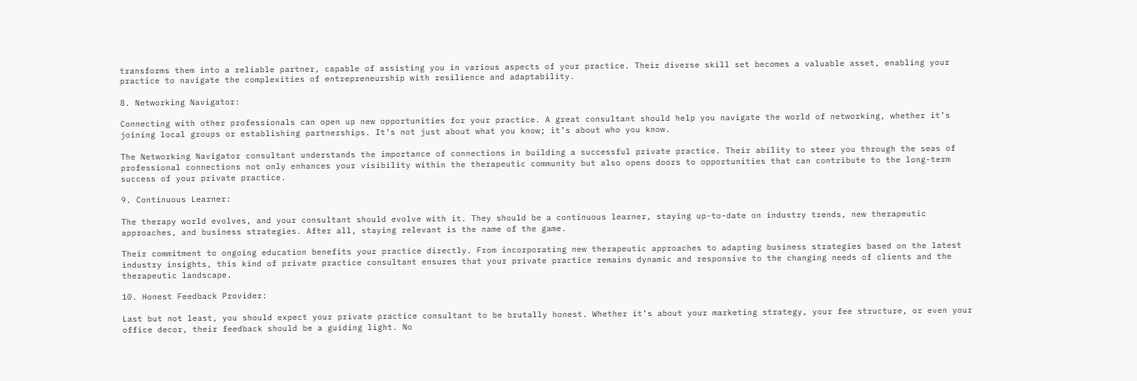transforms them into a reliable partner, capable of assisting you in various aspects of your practice. Their diverse skill set becomes a valuable asset, enabling your practice to navigate the complexities of entrepreneurship with resilience and adaptability.

8. Networking Navigator:

Connecting with other professionals can open up new opportunities for your practice. A great consultant should help you navigate the world of networking, whether it’s joining local groups or establishing partnerships. It’s not just about what you know; it’s about who you know.

The Networking Navigator consultant understands the importance of connections in building a successful private practice. Their ability to steer you through the seas of professional connections not only enhances your visibility within the therapeutic community but also opens doors to opportunities that can contribute to the long-term success of your private practice.

9. Continuous Learner:

The therapy world evolves, and your consultant should evolve with it. They should be a continuous learner, staying up-to-date on industry trends, new therapeutic approaches, and business strategies. After all, staying relevant is the name of the game.

Their commitment to ongoing education benefits your practice directly. From incorporating new therapeutic approaches to adapting business strategies based on the latest industry insights, this kind of private practice consultant ensures that your private practice remains dynamic and responsive to the changing needs of clients and the therapeutic landscape.

10. Honest Feedback Provider:

Last but not least, you should expect your private practice consultant to be brutally honest. Whether it’s about your marketing strategy, your fee structure, or even your office decor, their feedback should be a guiding light. No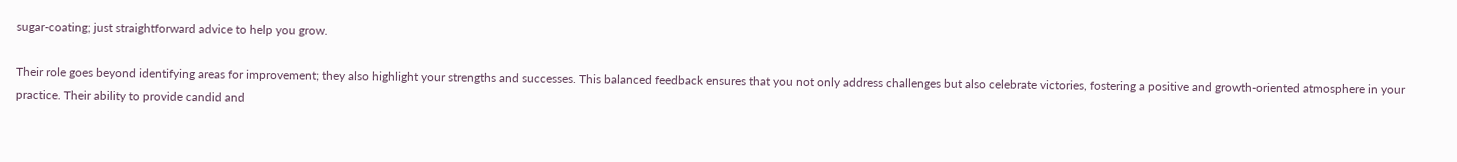sugar-coating; just straightforward advice to help you grow.

Their role goes beyond identifying areas for improvement; they also highlight your strengths and successes. This balanced feedback ensures that you not only address challenges but also celebrate victories, fostering a positive and growth-oriented atmosphere in your practice. Their ability to provide candid and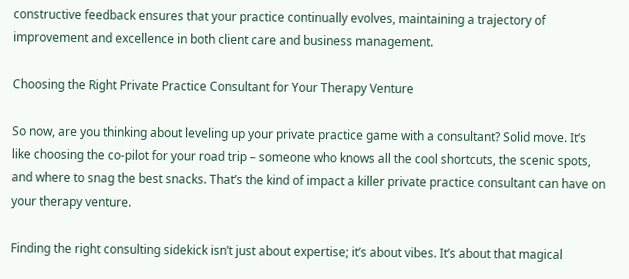constructive feedback ensures that your practice continually evolves, maintaining a trajectory of improvement and excellence in both client care and business management.

Choosing the Right Private Practice Consultant for Your Therapy Venture

So now, are you thinking about leveling up your private practice game with a consultant? Solid move. It’s like choosing the co-pilot for your road trip – someone who knows all the cool shortcuts, the scenic spots, and where to snag the best snacks. That’s the kind of impact a killer private practice consultant can have on your therapy venture.

Finding the right consulting sidekick isn’t just about expertise; it’s about vibes. It’s about that magical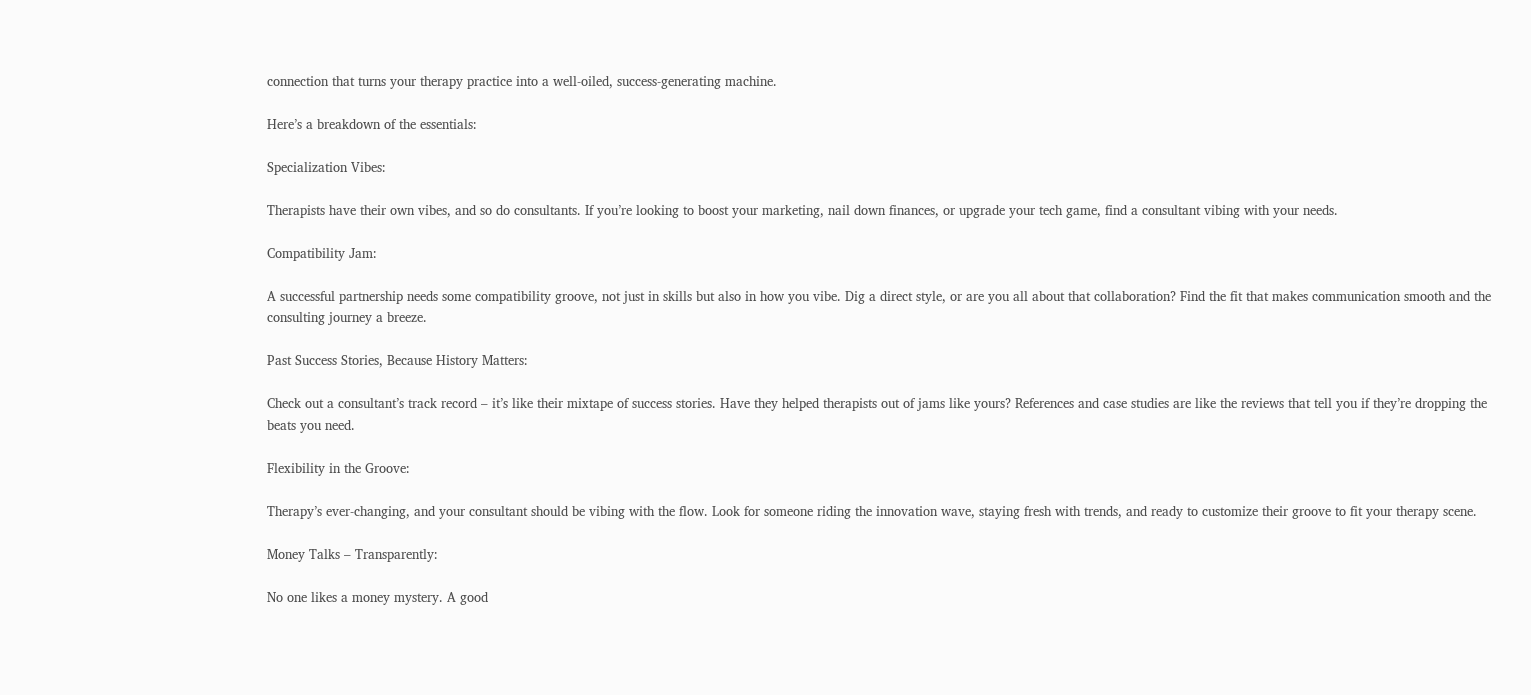connection that turns your therapy practice into a well-oiled, success-generating machine.

Here’s a breakdown of the essentials:

Specialization Vibes:

Therapists have their own vibes, and so do consultants. If you’re looking to boost your marketing, nail down finances, or upgrade your tech game, find a consultant vibing with your needs.

Compatibility Jam:

A successful partnership needs some compatibility groove, not just in skills but also in how you vibe. Dig a direct style, or are you all about that collaboration? Find the fit that makes communication smooth and the consulting journey a breeze.

Past Success Stories, Because History Matters:

Check out a consultant’s track record – it’s like their mixtape of success stories. Have they helped therapists out of jams like yours? References and case studies are like the reviews that tell you if they’re dropping the beats you need.

Flexibility in the Groove:

Therapy’s ever-changing, and your consultant should be vibing with the flow. Look for someone riding the innovation wave, staying fresh with trends, and ready to customize their groove to fit your therapy scene.

Money Talks – Transparently:

No one likes a money mystery. A good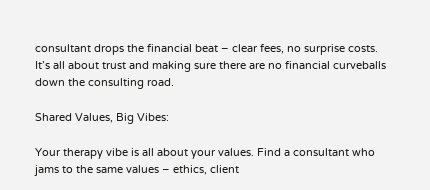consultant drops the financial beat – clear fees, no surprise costs. It’s all about trust and making sure there are no financial curveballs down the consulting road.

Shared Values, Big Vibes:

Your therapy vibe is all about your values. Find a consultant who jams to the same values – ethics, client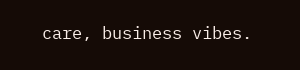care, business vibes.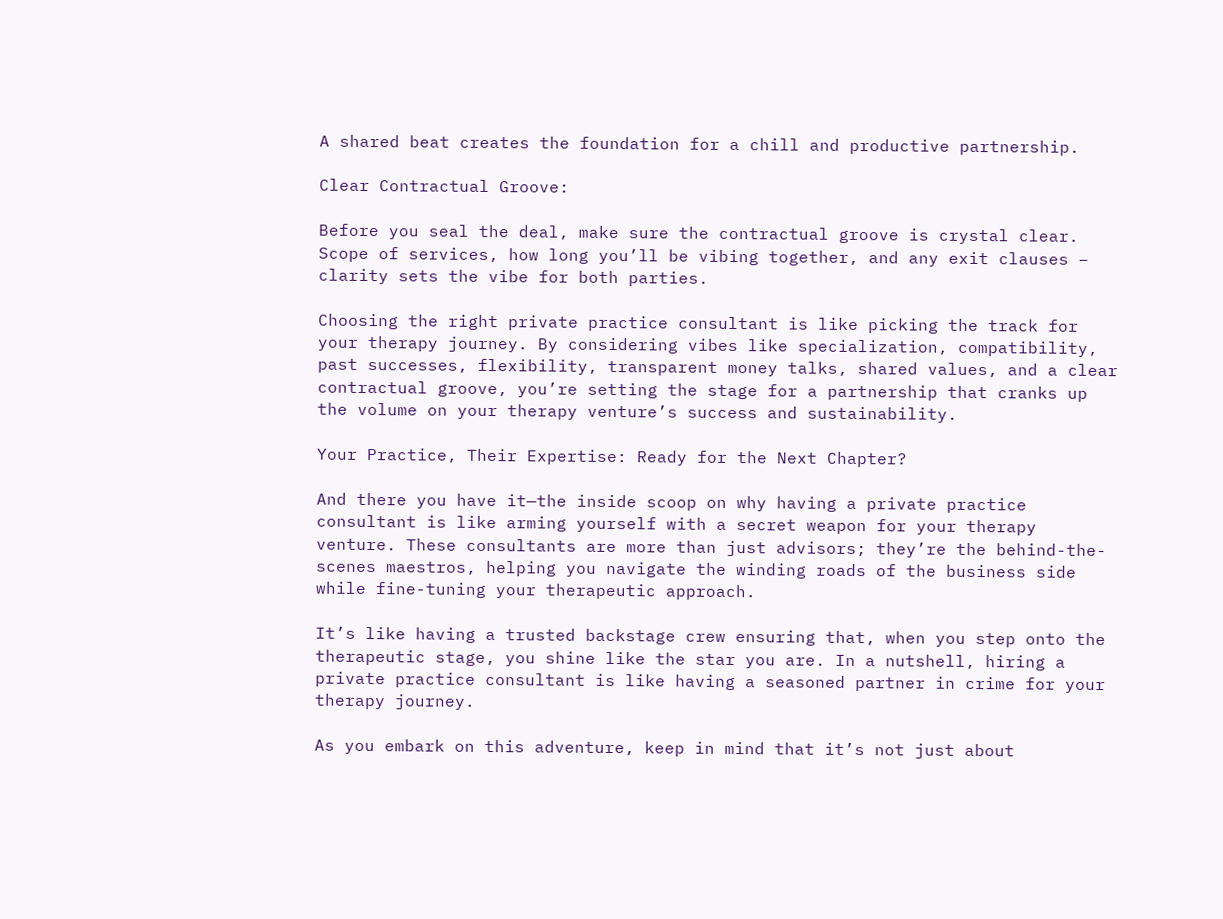A shared beat creates the foundation for a chill and productive partnership.

Clear Contractual Groove:

Before you seal the deal, make sure the contractual groove is crystal clear. Scope of services, how long you’ll be vibing together, and any exit clauses – clarity sets the vibe for both parties.

Choosing the right private practice consultant is like picking the track for your therapy journey. By considering vibes like specialization, compatibility, past successes, flexibility, transparent money talks, shared values, and a clear contractual groove, you’re setting the stage for a partnership that cranks up the volume on your therapy venture’s success and sustainability.

Your Practice, Their Expertise: Ready for the Next Chapter?

And there you have it—the inside scoop on why having a private practice consultant is like arming yourself with a secret weapon for your therapy venture. These consultants are more than just advisors; they’re the behind-the-scenes maestros, helping you navigate the winding roads of the business side while fine-tuning your therapeutic approach.

It’s like having a trusted backstage crew ensuring that, when you step onto the therapeutic stage, you shine like the star you are. In a nutshell, hiring a private practice consultant is like having a seasoned partner in crime for your therapy journey.

As you embark on this adventure, keep in mind that it’s not just about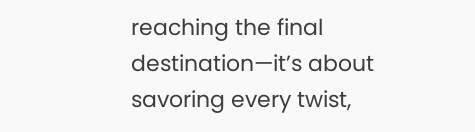reaching the final destination—it’s about savoring every twist,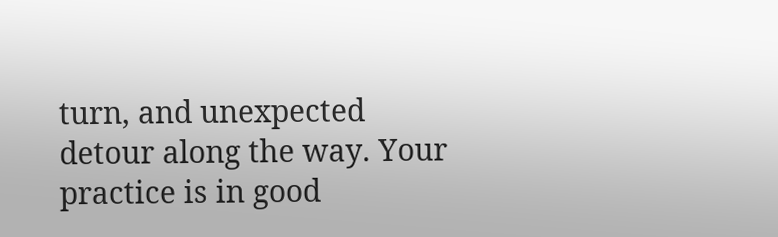turn, and unexpected detour along the way. Your practice is in good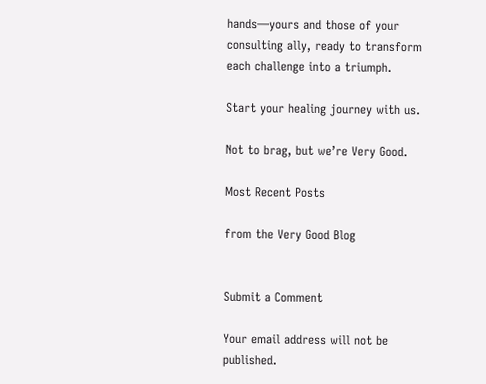hands—yours and those of your consulting ally, ready to transform each challenge into a triumph.

Start your healing journey with us.

Not to brag, but we’re Very Good.

Most Recent Posts

from the Very Good Blog


Submit a Comment

Your email address will not be published.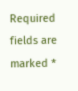Required fields are marked *